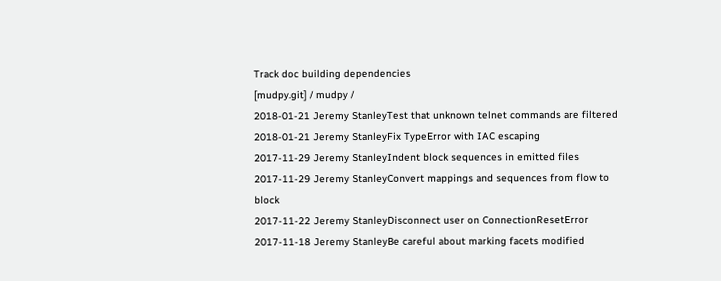Track doc building dependencies
[mudpy.git] / mudpy /
2018-01-21 Jeremy StanleyTest that unknown telnet commands are filtered
2018-01-21 Jeremy StanleyFix TypeError with IAC escaping
2017-11-29 Jeremy StanleyIndent block sequences in emitted files
2017-11-29 Jeremy StanleyConvert mappings and sequences from flow to block
2017-11-22 Jeremy StanleyDisconnect user on ConnectionResetError
2017-11-18 Jeremy StanleyBe careful about marking facets modified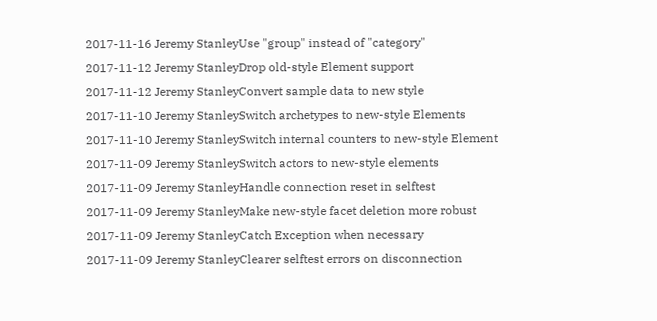2017-11-16 Jeremy StanleyUse "group" instead of "category"
2017-11-12 Jeremy StanleyDrop old-style Element support
2017-11-12 Jeremy StanleyConvert sample data to new style
2017-11-10 Jeremy StanleySwitch archetypes to new-style Elements
2017-11-10 Jeremy StanleySwitch internal counters to new-style Element
2017-11-09 Jeremy StanleySwitch actors to new-style elements
2017-11-09 Jeremy StanleyHandle connection reset in selftest
2017-11-09 Jeremy StanleyMake new-style facet deletion more robust
2017-11-09 Jeremy StanleyCatch Exception when necessary
2017-11-09 Jeremy StanleyClearer selftest errors on disconnection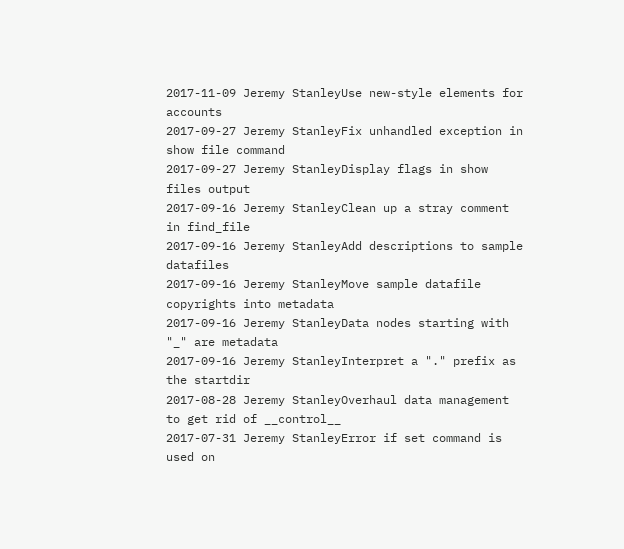2017-11-09 Jeremy StanleyUse new-style elements for accounts
2017-09-27 Jeremy StanleyFix unhandled exception in show file command
2017-09-27 Jeremy StanleyDisplay flags in show files output
2017-09-16 Jeremy StanleyClean up a stray comment in find_file
2017-09-16 Jeremy StanleyAdd descriptions to sample datafiles
2017-09-16 Jeremy StanleyMove sample datafile copyrights into metadata
2017-09-16 Jeremy StanleyData nodes starting with "_" are metadata
2017-09-16 Jeremy StanleyInterpret a "." prefix as the startdir
2017-08-28 Jeremy StanleyOverhaul data management to get rid of __control__
2017-07-31 Jeremy StanleyError if set command is used on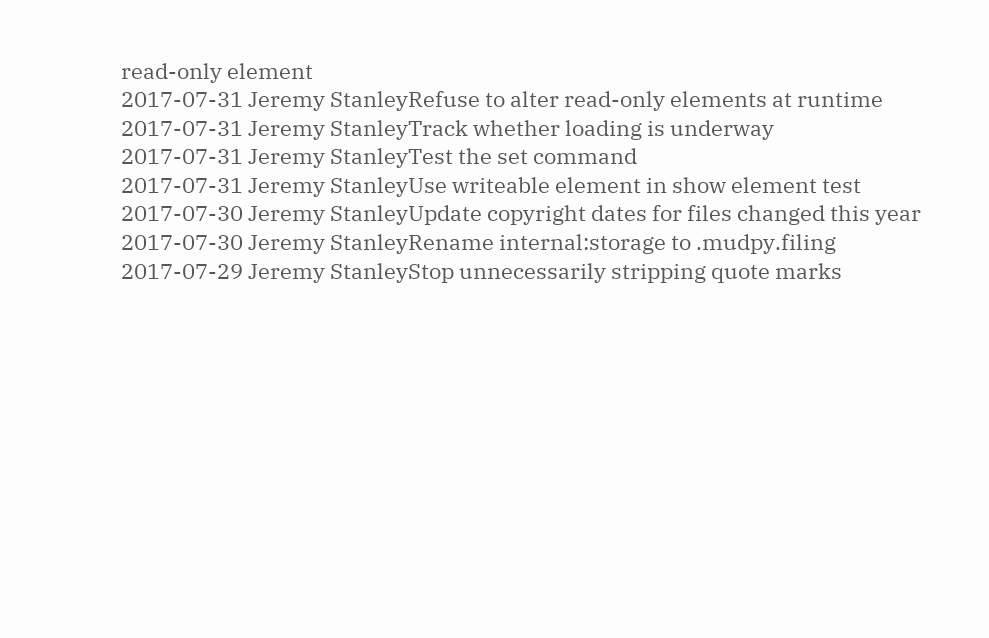read-only element
2017-07-31 Jeremy StanleyRefuse to alter read-only elements at runtime
2017-07-31 Jeremy StanleyTrack whether loading is underway
2017-07-31 Jeremy StanleyTest the set command
2017-07-31 Jeremy StanleyUse writeable element in show element test
2017-07-30 Jeremy StanleyUpdate copyright dates for files changed this year
2017-07-30 Jeremy StanleyRename internal:storage to .mudpy.filing
2017-07-29 Jeremy StanleyStop unnecessarily stripping quote marks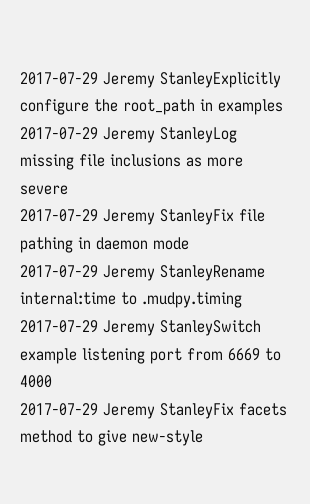2017-07-29 Jeremy StanleyExplicitly configure the root_path in examples
2017-07-29 Jeremy StanleyLog missing file inclusions as more severe
2017-07-29 Jeremy StanleyFix file pathing in daemon mode
2017-07-29 Jeremy StanleyRename internal:time to .mudpy.timing
2017-07-29 Jeremy StanleySwitch example listening port from 6669 to 4000
2017-07-29 Jeremy StanleyFix facets method to give new-style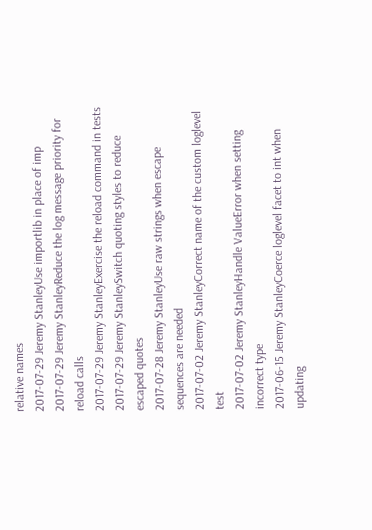relative names
2017-07-29 Jeremy StanleyUse importlib in place of imp
2017-07-29 Jeremy StanleyReduce the log message priority for reload calls
2017-07-29 Jeremy StanleyExercise the reload command in tests
2017-07-29 Jeremy StanleySwitch quoting styles to reduce escaped quotes
2017-07-28 Jeremy StanleyUse raw strings when escape sequences are needed
2017-07-02 Jeremy StanleyCorrect name of the custom loglevel test
2017-07-02 Jeremy StanleyHandle ValueError when setting incorrect type
2017-06-15 Jeremy StanleyCoerce loglevel facet to int when updating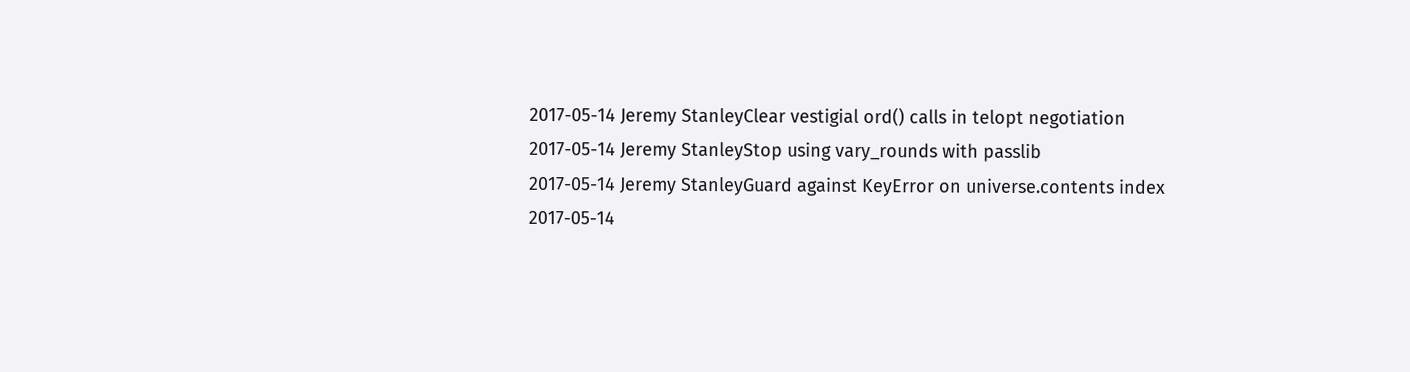2017-05-14 Jeremy StanleyClear vestigial ord() calls in telopt negotiation
2017-05-14 Jeremy StanleyStop using vary_rounds with passlib
2017-05-14 Jeremy StanleyGuard against KeyError on universe.contents index
2017-05-14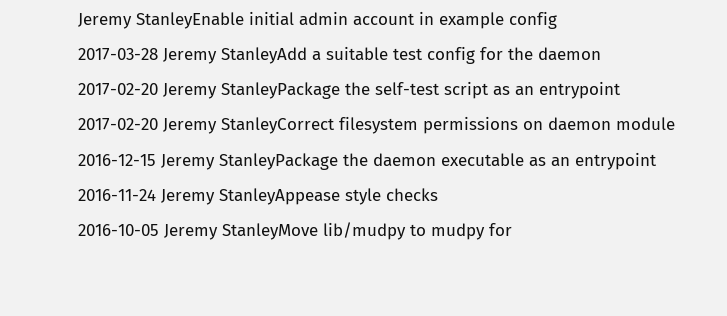Jeremy StanleyEnable initial admin account in example config
2017-03-28 Jeremy StanleyAdd a suitable test config for the daemon
2017-02-20 Jeremy StanleyPackage the self-test script as an entrypoint
2017-02-20 Jeremy StanleyCorrect filesystem permissions on daemon module
2016-12-15 Jeremy StanleyPackage the daemon executable as an entrypoint
2016-11-24 Jeremy StanleyAppease style checks
2016-10-05 Jeremy StanleyMove lib/mudpy to mudpy for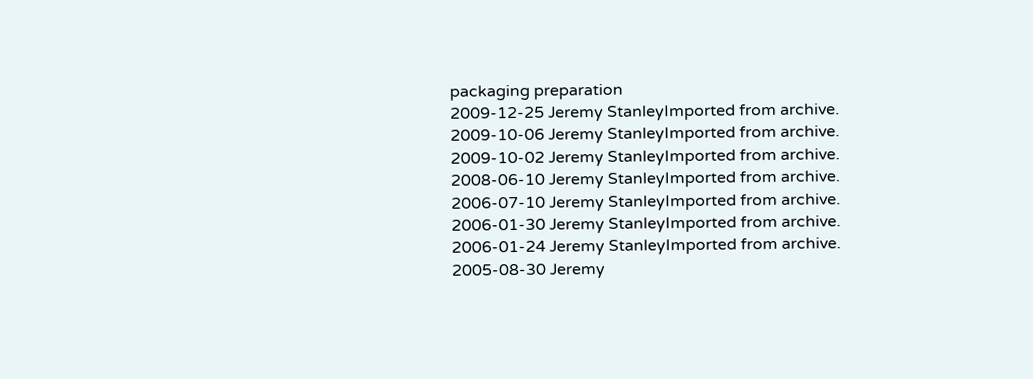packaging preparation
2009-12-25 Jeremy StanleyImported from archive.
2009-10-06 Jeremy StanleyImported from archive.
2009-10-02 Jeremy StanleyImported from archive.
2008-06-10 Jeremy StanleyImported from archive.
2006-07-10 Jeremy StanleyImported from archive.
2006-01-30 Jeremy StanleyImported from archive.
2006-01-24 Jeremy StanleyImported from archive.
2005-08-30 Jeremy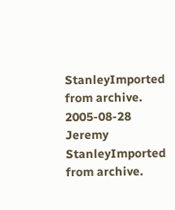StanleyImported from archive.
2005-08-28 Jeremy StanleyImported from archive.